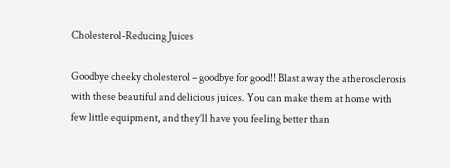Cholesterol-Reducing Juices

Goodbye cheeky cholesterol – goodbye for good!! Blast away the atherosclerosis with these beautiful and delicious juices. You can make them at home with few little equipment, and they’ll have you feeling better than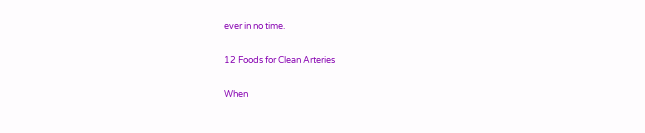ever in no time.

12 Foods for Clean Arteries

When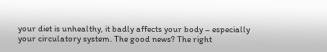your diet is unhealthy, it badly affects your body – especially your circulatory system. The good news? The right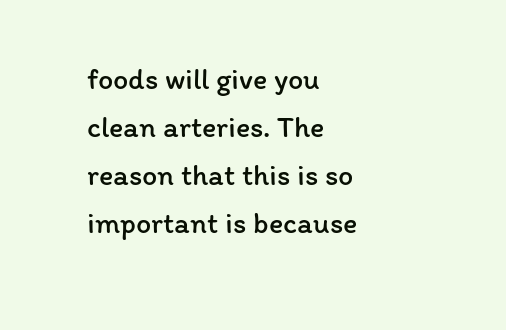foods will give you clean arteries. The reason that this is so important is because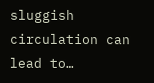sluggish circulation can lead to…